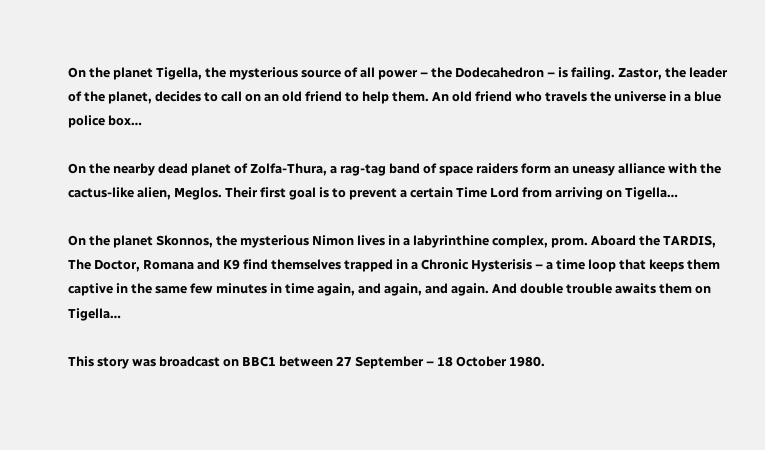On the planet Tigella, the mysterious source of all power – the Dodecahedron – is failing. Zastor, the leader of the planet, decides to call on an old friend to help them. An old friend who travels the universe in a blue police box…

On the nearby dead planet of Zolfa-Thura, a rag-tag band of space raiders form an uneasy alliance with the cactus-like alien, Meglos. Their first goal is to prevent a certain Time Lord from arriving on Tigella…

On the planet Skonnos, the mysterious Nimon lives in a labyrinthine complex, prom. Aboard the TARDIS, The Doctor, Romana and K9 find themselves trapped in a Chronic Hysterisis – a time loop that keeps them captive in the same few minutes in time again, and again, and again. And double trouble awaits them on Tigella…

This story was broadcast on BBC1 between 27 September – 18 October 1980.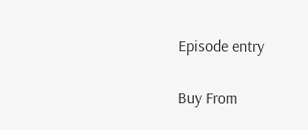Episode entry

Buy From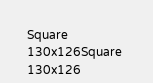Square 130x126Square 130x126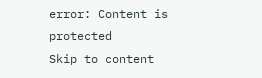error: Content is protected
Skip to content